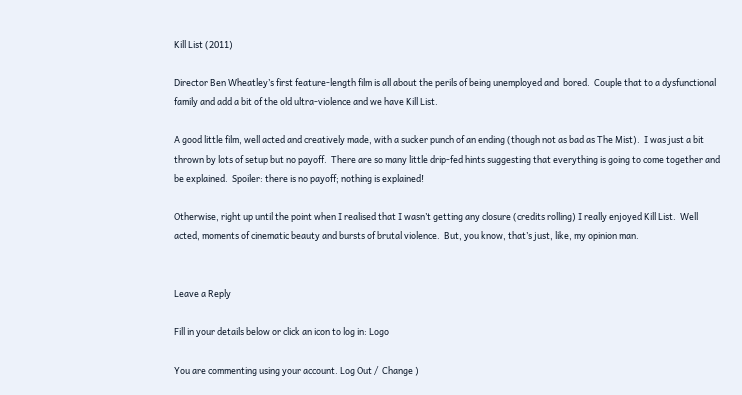Kill List (2011)

Director Ben Wheatley’s first feature-length film is all about the perils of being unemployed and  bored.  Couple that to a dysfunctional family and add a bit of the old ultra-violence and we have Kill List.

A good little film, well acted and creatively made, with a sucker punch of an ending (though not as bad as The Mist).  I was just a bit thrown by lots of setup but no payoff.  There are so many little drip-fed hints suggesting that everything is going to come together and be explained.  Spoiler: there is no payoff; nothing is explained!

Otherwise, right up until the point when I realised that I wasn’t getting any closure (credits rolling) I really enjoyed Kill List.  Well acted, moments of cinematic beauty and bursts of brutal violence.  But, you know, that’s just, like, my opinion man.


Leave a Reply

Fill in your details below or click an icon to log in: Logo

You are commenting using your account. Log Out /  Change )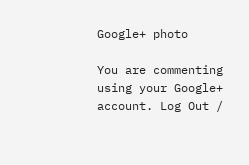Google+ photo

You are commenting using your Google+ account. Log Out /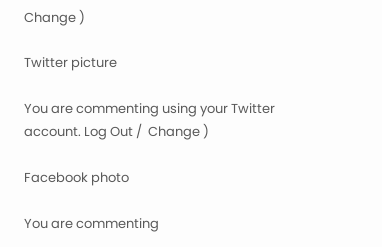Change )

Twitter picture

You are commenting using your Twitter account. Log Out /  Change )

Facebook photo

You are commenting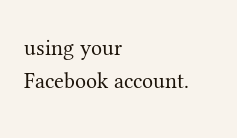using your Facebook account.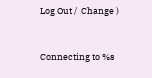Log Out /  Change )


Connecting to %s